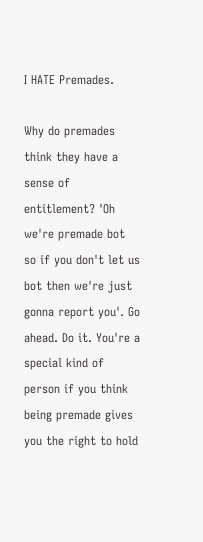I HATE Premades.

Why do premades think they have a sense of entitlement? 'Oh we're premade bot so if you don't let us bot then we're just gonna report you'. Go ahead. Do it. You're a special kind of person if you think being premade gives you the right to hold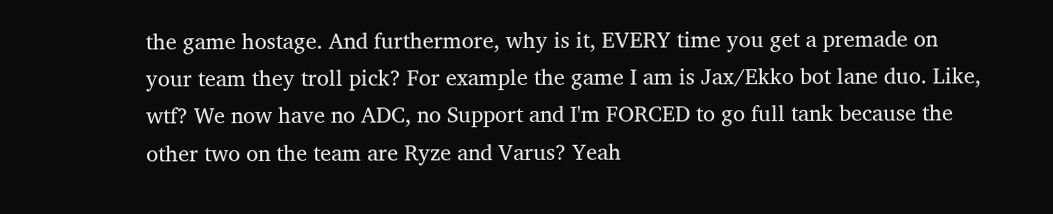the game hostage. And furthermore, why is it, EVERY time you get a premade on your team they troll pick? For example the game I am is Jax/Ekko bot lane duo. Like, wtf? We now have no ADC, no Support and I'm FORCED to go full tank because the other two on the team are Ryze and Varus? Yeah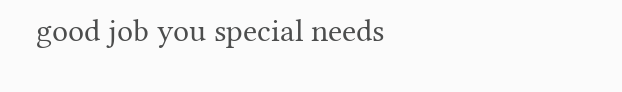good job you special needs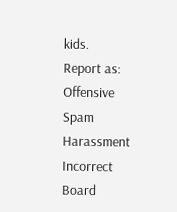kids.
Report as:
Offensive Spam Harassment Incorrect Board